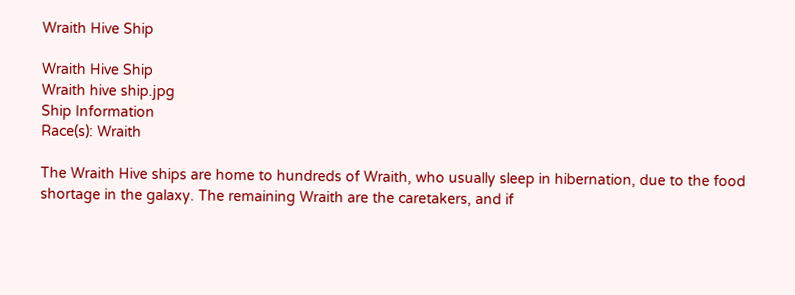Wraith Hive Ship

Wraith Hive Ship
Wraith hive ship.jpg
Ship Information
Race(s): Wraith

The Wraith Hive ships are home to hundreds of Wraith, who usually sleep in hibernation, due to the food shortage in the galaxy. The remaining Wraith are the caretakers, and if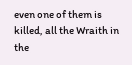even one of them is killed, all the Wraith in the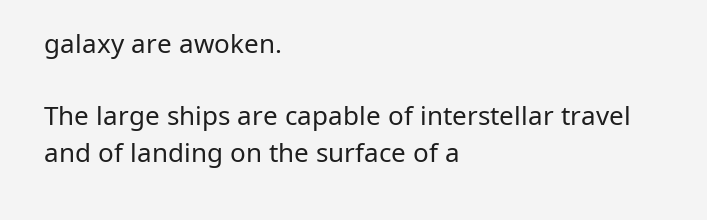galaxy are awoken.

The large ships are capable of interstellar travel and of landing on the surface of a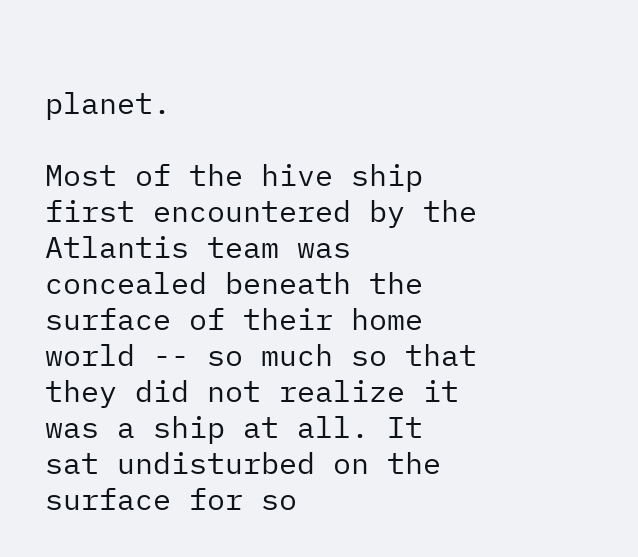planet.

Most of the hive ship first encountered by the Atlantis team was concealed beneath the surface of their home world -- so much so that they did not realize it was a ship at all. It sat undisturbed on the surface for so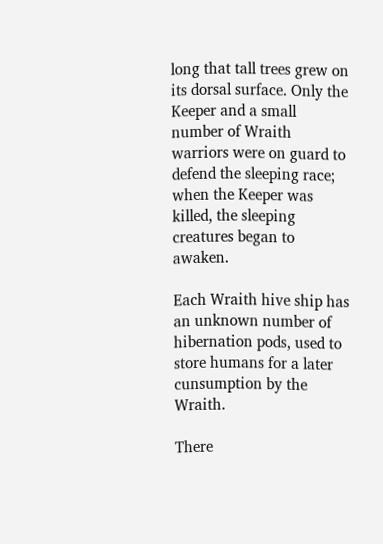long that tall trees grew on its dorsal surface. Only the Keeper and a small number of Wraith warriors were on guard to defend the sleeping race; when the Keeper was killed, the sleeping creatures began to awaken.

Each Wraith hive ship has an unknown number of hibernation pods, used to store humans for a later cunsumption by the Wraith.

There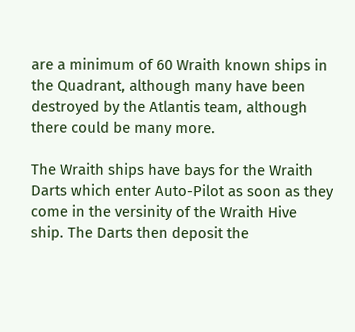are a minimum of 60 Wraith known ships in the Quadrant, although many have been destroyed by the Atlantis team, although there could be many more.

The Wraith ships have bays for the Wraith Darts which enter Auto-Pilot as soon as they come in the versinity of the Wraith Hive ship. The Darts then deposit the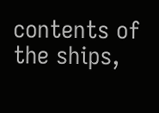contents of the ships,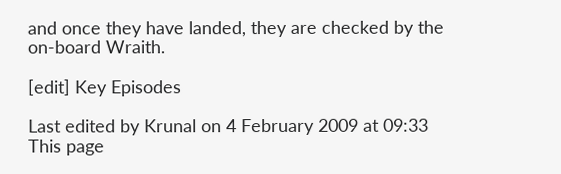and once they have landed, they are checked by the on-board Wraith.

[edit] Key Episodes

Last edited by Krunal on 4 February 2009 at 09:33
This page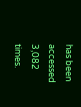has been accessed 3,082 times.